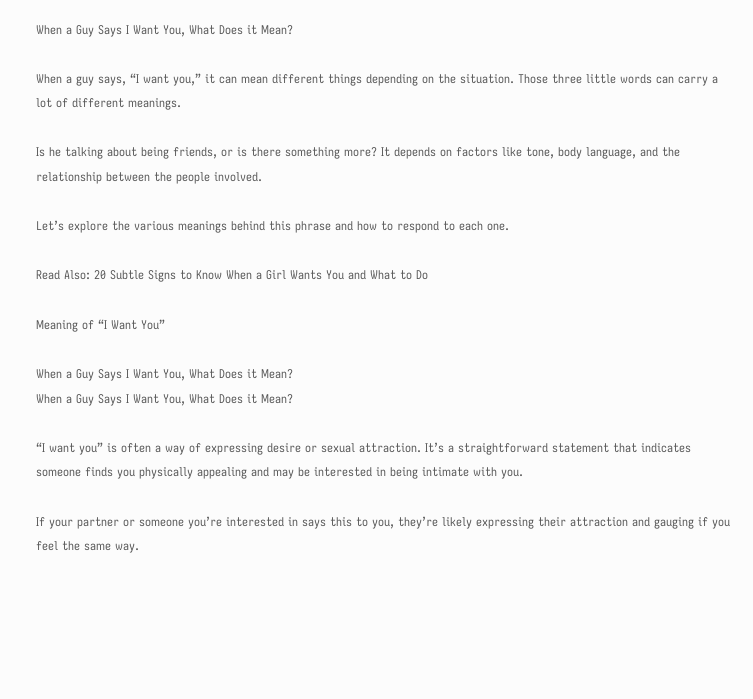When a Guy Says I Want You, What Does it Mean?

When a guy says, “I want you,” it can mean different things depending on the situation. Those three little words can carry a lot of different meanings.

Is he talking about being friends, or is there something more? It depends on factors like tone, body language, and the relationship between the people involved.

Let’s explore the various meanings behind this phrase and how to respond to each one.

Read Also: 20 Subtle Signs to Know When a Girl Wants You and What to Do

Meaning of “I Want You”

When a Guy Says I Want You, What Does it Mean?
When a Guy Says I Want You, What Does it Mean?

“I want you” is often a way of expressing desire or sexual attraction. It’s a straightforward statement that indicates someone finds you physically appealing and may be interested in being intimate with you.

If your partner or someone you’re interested in says this to you, they’re likely expressing their attraction and gauging if you feel the same way.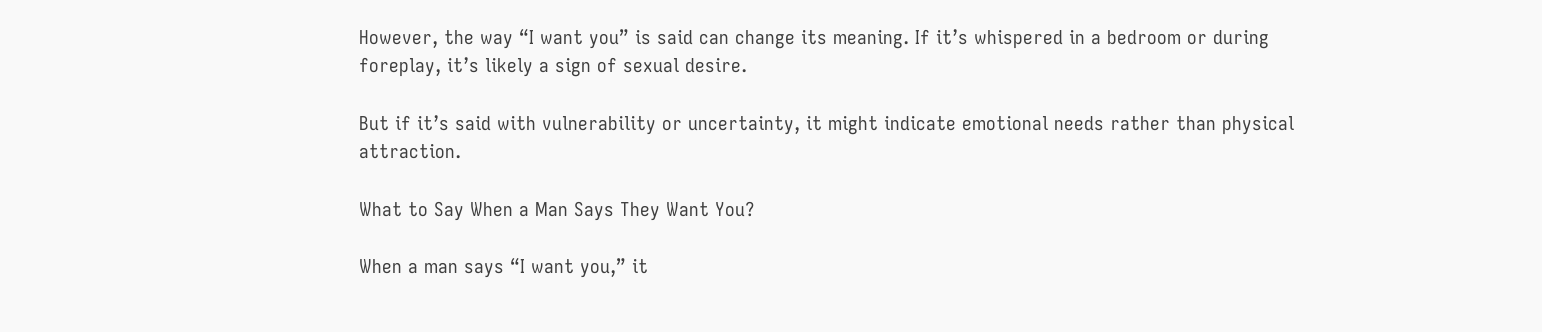However, the way “I want you” is said can change its meaning. If it’s whispered in a bedroom or during foreplay, it’s likely a sign of sexual desire.

But if it’s said with vulnerability or uncertainty, it might indicate emotional needs rather than physical attraction.

What to Say When a Man Says They Want You?

When a man says “I want you,” it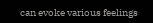can evoke various feelings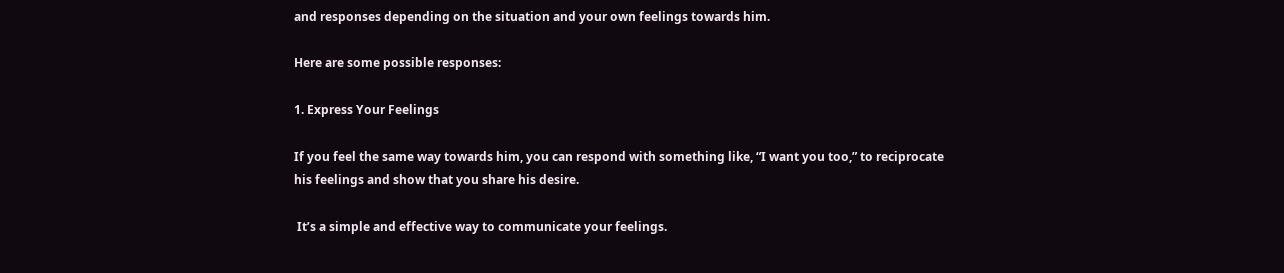and responses depending on the situation and your own feelings towards him.

Here are some possible responses:

1. Express Your Feelings

If you feel the same way towards him, you can respond with something like, “I want you too,” to reciprocate his feelings and show that you share his desire.

 It’s a simple and effective way to communicate your feelings.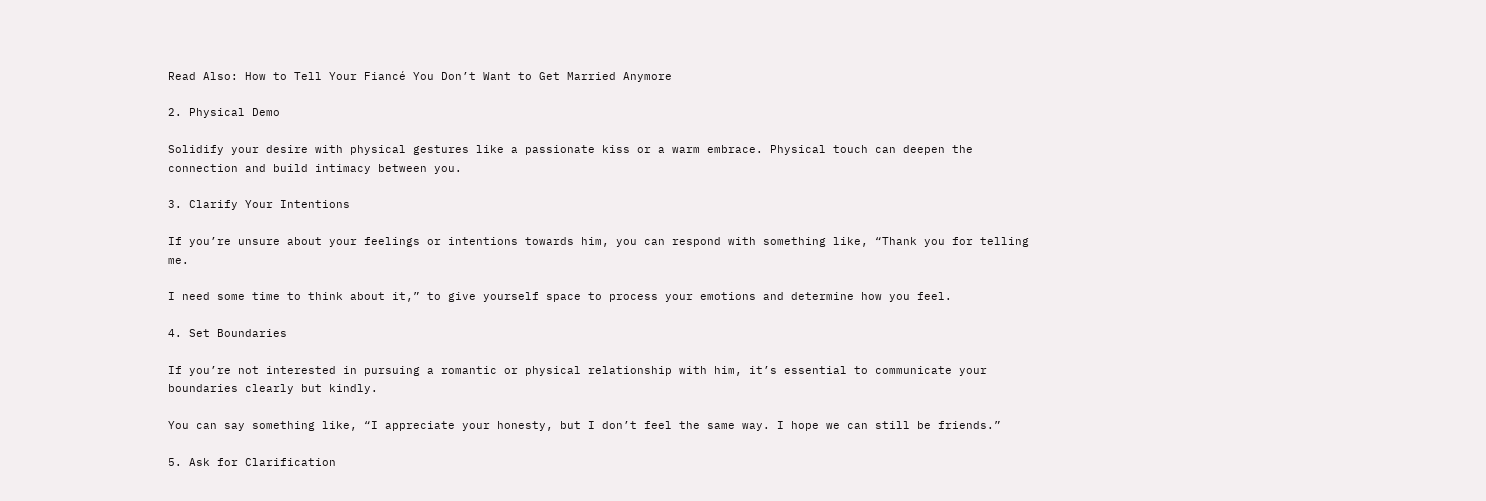Read Also: How to Tell Your Fiancé You Don’t Want to Get Married Anymore

2. Physical Demo

Solidify your desire with physical gestures like a passionate kiss or a warm embrace. Physical touch can deepen the connection and build intimacy between you.

3. Clarify Your Intentions

If you’re unsure about your feelings or intentions towards him, you can respond with something like, “Thank you for telling me.

I need some time to think about it,” to give yourself space to process your emotions and determine how you feel.

4. Set Boundaries

If you’re not interested in pursuing a romantic or physical relationship with him, it’s essential to communicate your boundaries clearly but kindly.

You can say something like, “I appreciate your honesty, but I don’t feel the same way. I hope we can still be friends.”

5. Ask for Clarification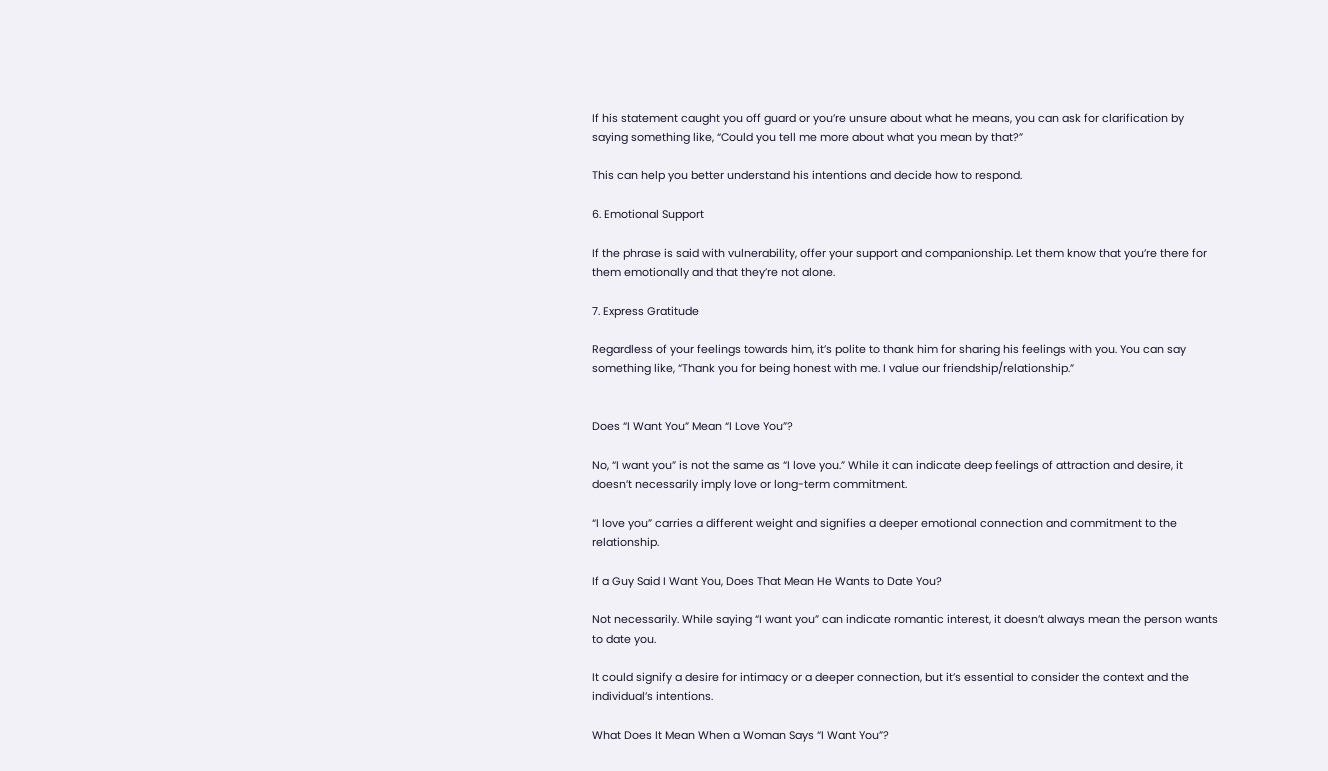If his statement caught you off guard or you’re unsure about what he means, you can ask for clarification by saying something like, “Could you tell me more about what you mean by that?”

This can help you better understand his intentions and decide how to respond.

6. Emotional Support

If the phrase is said with vulnerability, offer your support and companionship. Let them know that you’re there for them emotionally and that they’re not alone.

7. Express Gratitude

Regardless of your feelings towards him, it’s polite to thank him for sharing his feelings with you. You can say something like, “Thank you for being honest with me. I value our friendship/relationship.”


Does “I Want You” Mean “I Love You”?

No, “I want you” is not the same as “I love you.” While it can indicate deep feelings of attraction and desire, it doesn’t necessarily imply love or long-term commitment.

“I love you” carries a different weight and signifies a deeper emotional connection and commitment to the relationship.

If a Guy Said I Want You, Does That Mean He Wants to Date You?

Not necessarily. While saying “I want you” can indicate romantic interest, it doesn’t always mean the person wants to date you.

It could signify a desire for intimacy or a deeper connection, but it’s essential to consider the context and the individual’s intentions.

What Does It Mean When a Woman Says “I Want You”?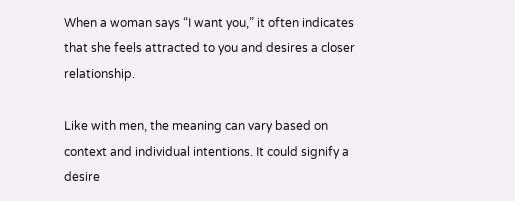When a woman says “I want you,” it often indicates that she feels attracted to you and desires a closer relationship.

Like with men, the meaning can vary based on context and individual intentions. It could signify a desire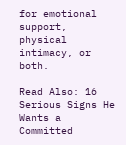for emotional support, physical intimacy, or both.

Read Also: 16 Serious Signs He Wants a Committed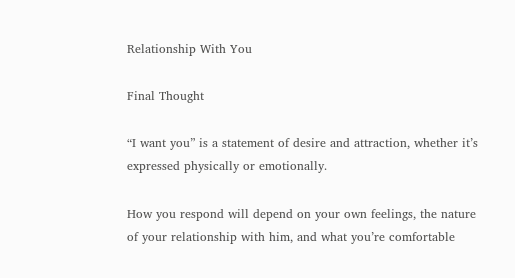Relationship With You

Final Thought

“I want you” is a statement of desire and attraction, whether it’s expressed physically or emotionally.

How you respond will depend on your own feelings, the nature of your relationship with him, and what you’re comfortable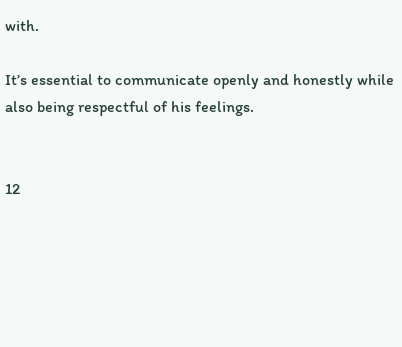with.

It’s essential to communicate openly and honestly while also being respectful of his feelings.


12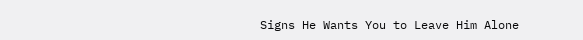Signs He Wants You to Leave Him Alone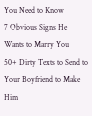You Need to Know
7 Obvious Signs He Wants to Marry You
50+ Dirty Texts to Send to Your Boyfriend to Make Him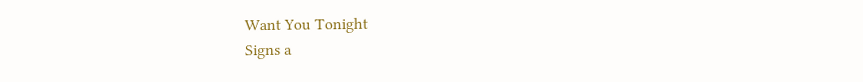Want You Tonight
Signs a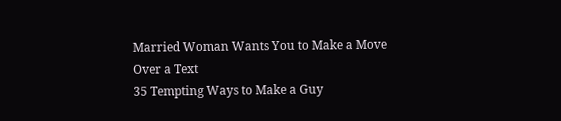Married Woman Wants You to Make a Move Over a Text
35 Tempting Ways to Make a Guy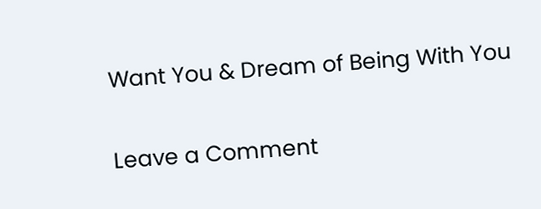Want You & Dream of Being With You

Leave a Comment